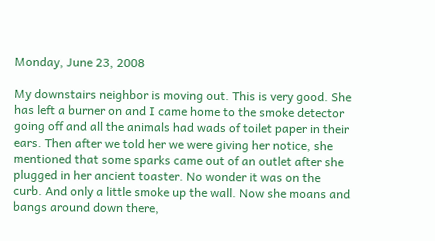Monday, June 23, 2008

My downstairs neighbor is moving out. This is very good. She has left a burner on and I came home to the smoke detector going off and all the animals had wads of toilet paper in their ears. Then after we told her we were giving her notice, she mentioned that some sparks came out of an outlet after she plugged in her ancient toaster. No wonder it was on the curb. And only a little smoke up the wall. Now she moans and bangs around down there,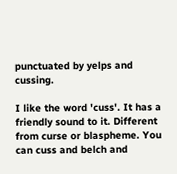punctuated by yelps and cussing.

I like the word 'cuss'. It has a friendly sound to it. Different from curse or blaspheme. You can cuss and belch and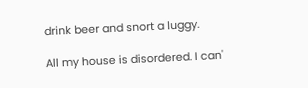drink beer and snort a luggy.

All my house is disordered. I can'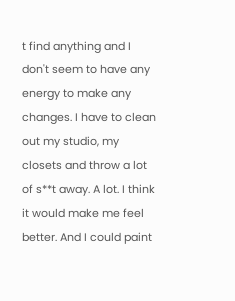t find anything and I don't seem to have any energy to make any changes. I have to clean out my studio, my closets and throw a lot of s**t away. A lot. I think it would make me feel better. And I could paint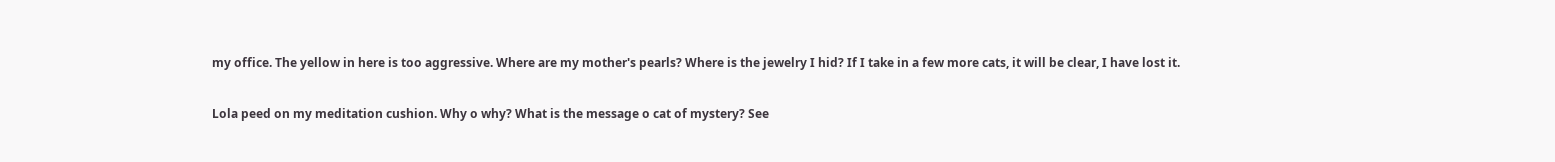my office. The yellow in here is too aggressive. Where are my mother's pearls? Where is the jewelry I hid? If I take in a few more cats, it will be clear, I have lost it.

Lola peed on my meditation cushion. Why o why? What is the message o cat of mystery? See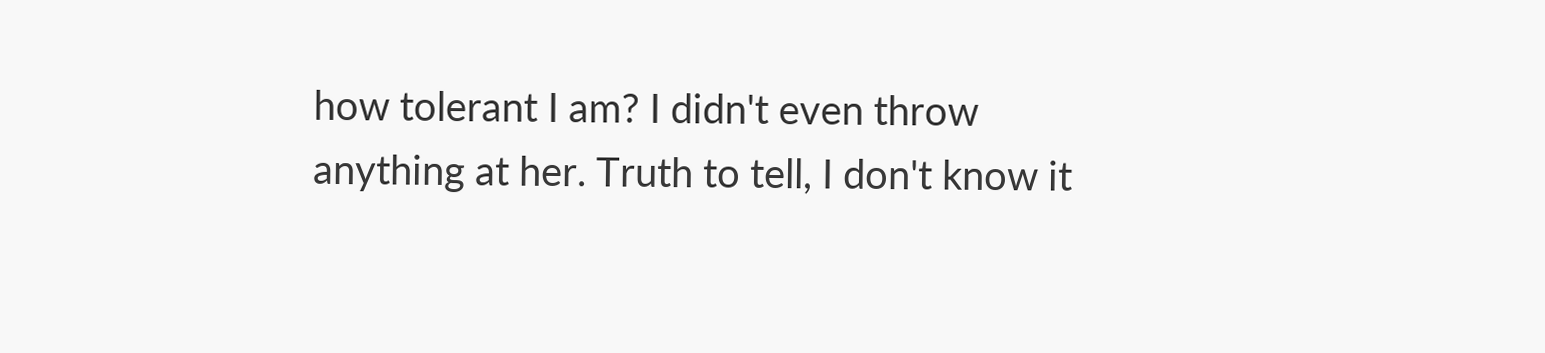how tolerant I am? I didn't even throw anything at her. Truth to tell, I don't know it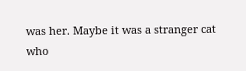was her. Maybe it was a stranger cat who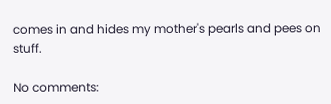comes in and hides my mother's pearls and pees on stuff.

No comments: